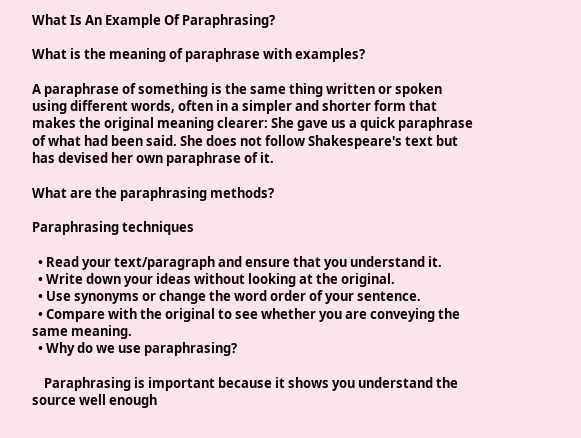What Is An Example Of Paraphrasing?

What is the meaning of paraphrase with examples?

A paraphrase of something is the same thing written or spoken using different words, often in a simpler and shorter form that makes the original meaning clearer: She gave us a quick paraphrase of what had been said. She does not follow Shakespeare's text but has devised her own paraphrase of it.

What are the paraphrasing methods?

Paraphrasing techniques

  • Read your text/paragraph and ensure that you understand it.
  • Write down your ideas without looking at the original.
  • Use synonyms or change the word order of your sentence.
  • Compare with the original to see whether you are conveying the same meaning.
  • Why do we use paraphrasing?

    Paraphrasing is important because it shows you understand the source well enough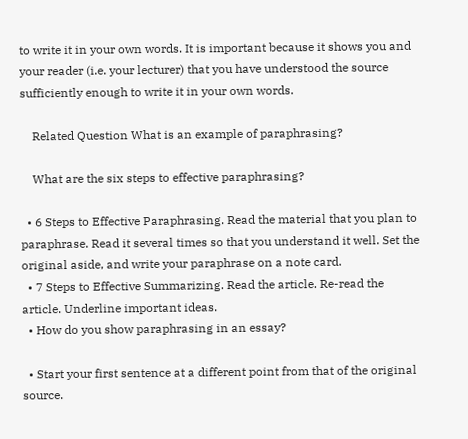to write it in your own words. It is important because it shows you and your reader (i.e. your lecturer) that you have understood the source sufficiently enough to write it in your own words.

    Related Question What is an example of paraphrasing?

    What are the six steps to effective paraphrasing?

  • 6 Steps to Effective Paraphrasing. Read the material that you plan to paraphrase. Read it several times so that you understand it well. Set the original aside, and write your paraphrase on a note card.
  • 7 Steps to Effective Summarizing. Read the article. Re-read the article. Underline important ideas.
  • How do you show paraphrasing in an essay?

  • Start your first sentence at a different point from that of the original source.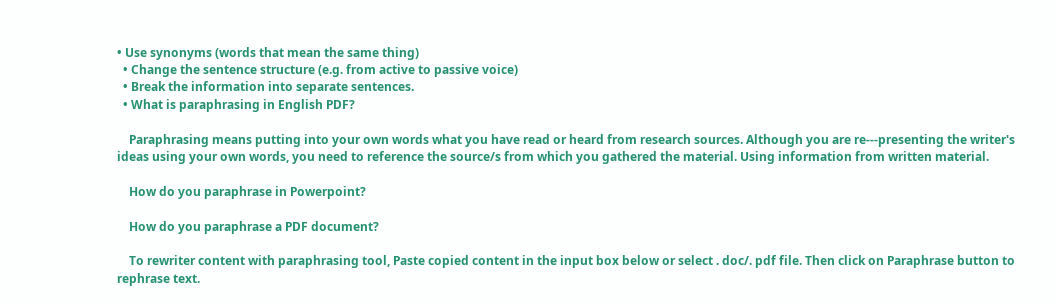• Use synonyms (words that mean the same thing)
  • Change the sentence structure (e.g. from active to passive voice)
  • Break the information into separate sentences.
  • What is paraphrasing in English PDF?

    Paraphrasing means putting into your own words what you have read or heard from research sources. Although you are re-‐‑presenting the writer's ideas using your own words, you need to reference the source/s from which you gathered the material. Using information from written material.

    How do you paraphrase in Powerpoint?

    How do you paraphrase a PDF document?

    To rewriter content with paraphrasing tool, Paste copied content in the input box below or select . doc/. pdf file. Then click on Paraphrase button to rephrase text.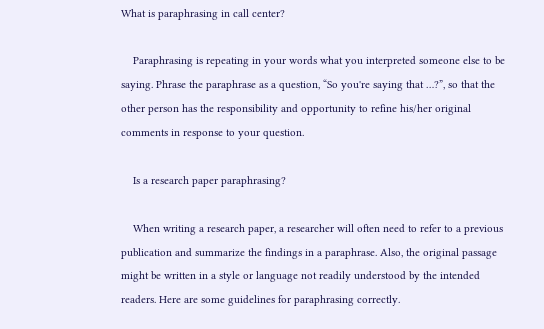What is paraphrasing in call center?

    Paraphrasing is repeating in your words what you interpreted someone else to be saying. Phrase the paraphrase as a question, “So you're saying that …?”, so that the other person has the responsibility and opportunity to refine his/her original comments in response to your question.

    Is a research paper paraphrasing?

    When writing a research paper, a researcher will often need to refer to a previous publication and summarize the findings in a paraphrase. Also, the original passage might be written in a style or language not readily understood by the intended readers. Here are some guidelines for paraphrasing correctly.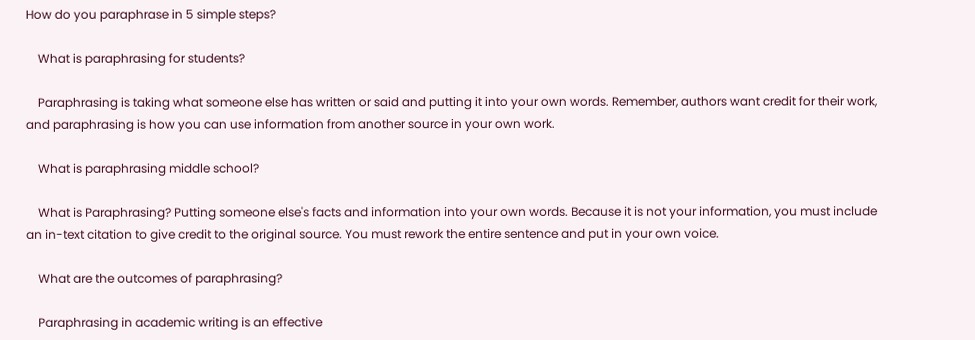How do you paraphrase in 5 simple steps?

    What is paraphrasing for students?

    Paraphrasing is taking what someone else has written or said and putting it into your own words. Remember, authors want credit for their work, and paraphrasing is how you can use information from another source in your own work.

    What is paraphrasing middle school?

    What is Paraphrasing? Putting someone else's facts and information into your own words. Because it is not your information, you must include an in-text citation to give credit to the original source. You must rework the entire sentence and put in your own voice.

    What are the outcomes of paraphrasing?

    Paraphrasing in academic writing is an effective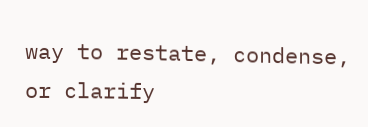way to restate, condense, or clarify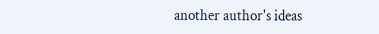another author's ideas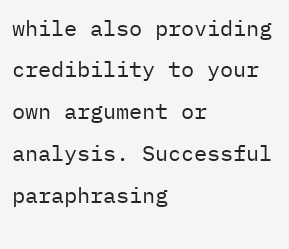while also providing credibility to your own argument or analysis. Successful paraphrasing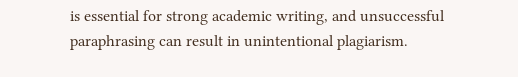is essential for strong academic writing, and unsuccessful paraphrasing can result in unintentional plagiarism.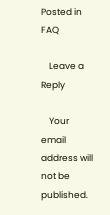Posted in FAQ

    Leave a Reply

    Your email address will not be published.